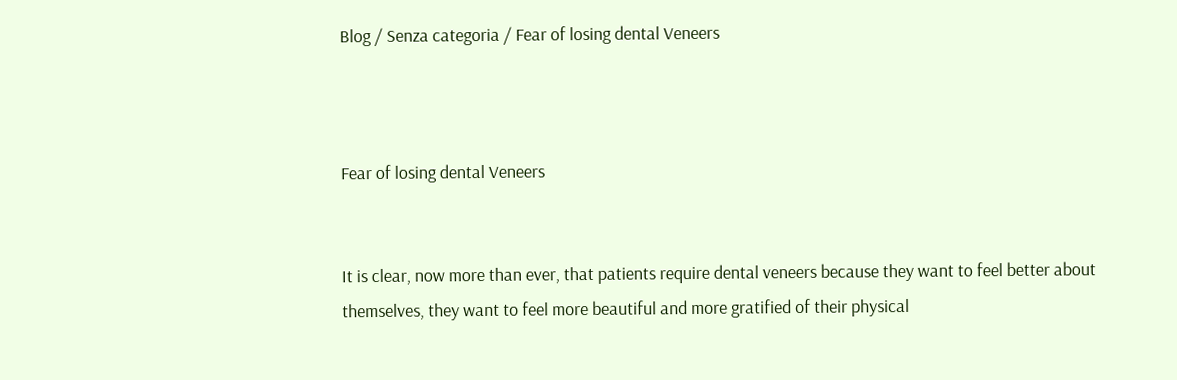Blog / Senza categoria / Fear of losing dental Veneers



Fear of losing dental Veneers


It is clear, now more than ever, that patients require dental veneers because they want to feel better about themselves, they want to feel more beautiful and more gratified of their physical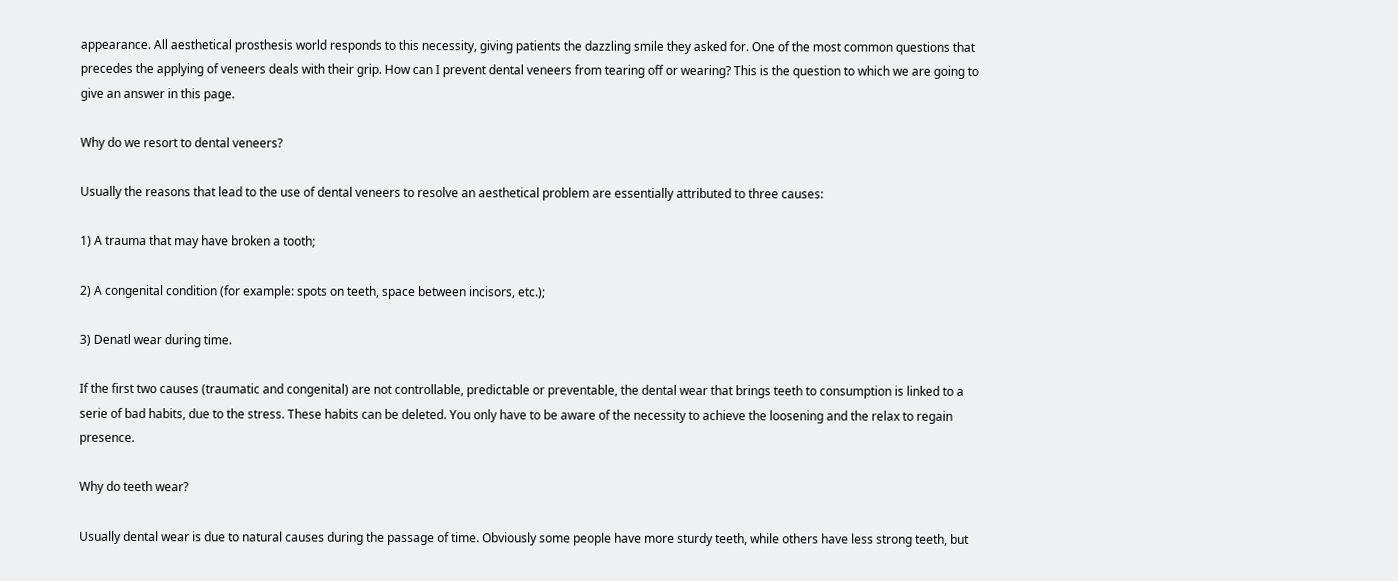appearance. All aesthetical prosthesis world responds to this necessity, giving patients the dazzling smile they asked for. One of the most common questions that precedes the applying of veneers deals with their grip. How can I prevent dental veneers from tearing off or wearing? This is the question to which we are going to give an answer in this page.

Why do we resort to dental veneers?

Usually the reasons that lead to the use of dental veneers to resolve an aesthetical problem are essentially attributed to three causes:

1) A trauma that may have broken a tooth;

2) A congenital condition (for example: spots on teeth, space between incisors, etc.);

3) Denatl wear during time.

If the first two causes (traumatic and congenital) are not controllable, predictable or preventable, the dental wear that brings teeth to consumption is linked to a serie of bad habits, due to the stress. These habits can be deleted. You only have to be aware of the necessity to achieve the loosening and the relax to regain presence.

Why do teeth wear?

Usually dental wear is due to natural causes during the passage of time. Obviously some people have more sturdy teeth, while others have less strong teeth, but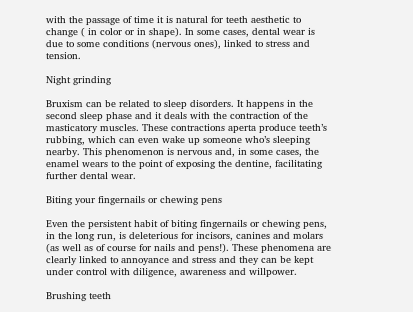with the passage of time it is natural for teeth aesthetic to change ( in color or in shape). In some cases, dental wear is due to some conditions (nervous ones), linked to stress and tension.

Night grinding

Bruxism can be related to sleep disorders. It happens in the second sleep phase and it deals with the contraction of the masticatory muscles. These contractions aperta produce teeth’s rubbing, which can even wake up someone who’s sleeping nearby. This phenomenon is nervous and, in some cases, the enamel wears to the point of exposing the dentine, facilitating further dental wear.

Biting your fingernails or chewing pens

Even the persistent habit of biting fingernails or chewing pens, in the long run, is deleterious for incisors, canines and molars (as well as of course for nails and pens!). These phenomena are clearly linked to annoyance and stress and they can be kept under control with diligence, awareness and willpower.

Brushing teeth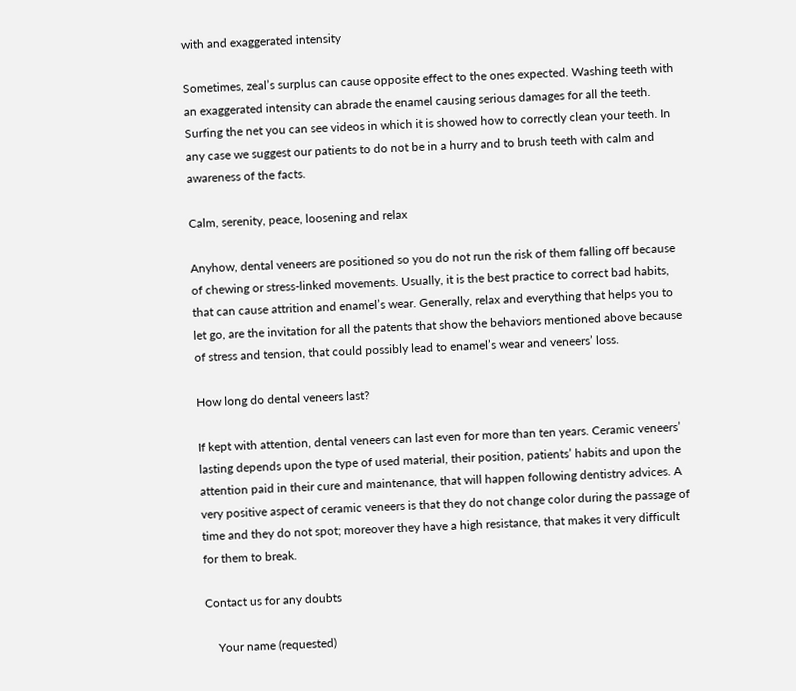with and exaggerated intensity

Sometimes, zeal’s surplus can cause opposite effect to the ones expected. Washing teeth with an exaggerated intensity can abrade the enamel causing serious damages for all the teeth. Surfing the net you can see videos in which it is showed how to correctly clean your teeth. In any case we suggest our patients to do not be in a hurry and to brush teeth with calm and awareness of the facts.

Calm, serenity, peace, loosening and relax

Anyhow, dental veneers are positioned so you do not run the risk of them falling off because of chewing or stress-linked movements. Usually, it is the best practice to correct bad habits, that can cause attrition and enamel’s wear. Generally, relax and everything that helps you to let go, are the invitation for all the patents that show the behaviors mentioned above because of stress and tension, that could possibly lead to enamel’s wear and veneers’ loss.

How long do dental veneers last?

If kept with attention, dental veneers can last even for more than ten years. Ceramic veneers’ lasting depends upon the type of used material, their position, patients’ habits and upon the attention paid in their cure and maintenance, that will happen following dentistry advices. A very positive aspect of ceramic veneers is that they do not change color during the passage of time and they do not spot; moreover they have a high resistance, that makes it very difficult for them to break.

Contact us for any doubts

    Your name (requested)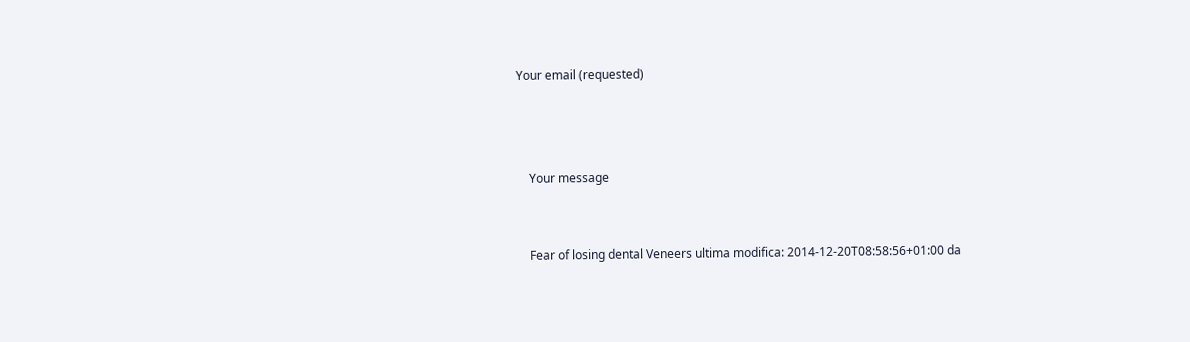Your email (requested)



    Your message


    Fear of losing dental Veneers ultima modifica: 2014-12-20T08:58:56+01:00 da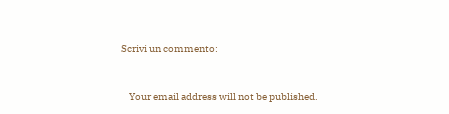Scrivi un commento:


    Your email address will not be published.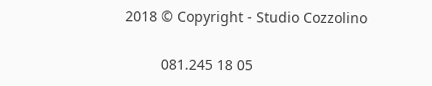2018 © Copyright - Studio Cozzolino

         081.245 18 05